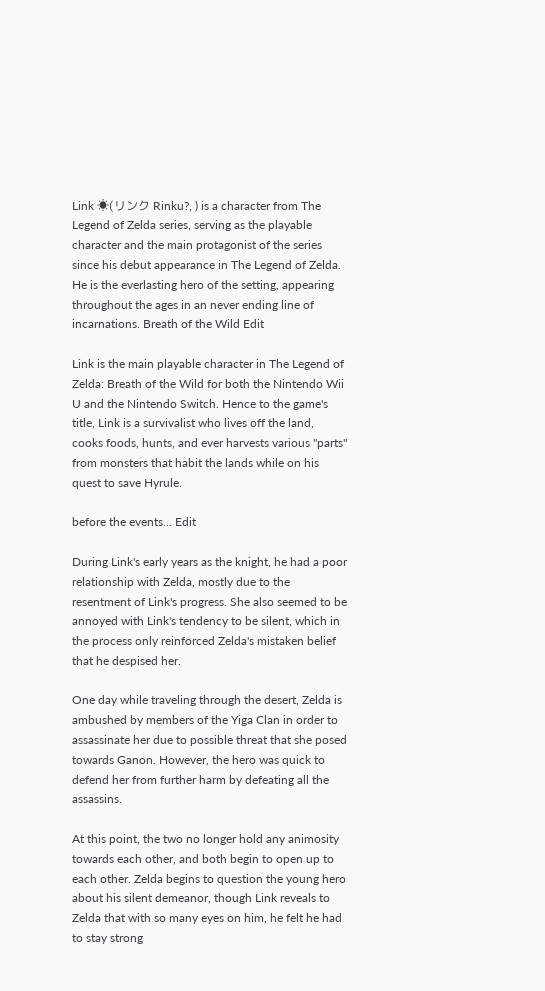Link ☀(リンク Rinku?, ) is a character from The Legend of Zelda series, serving as the playable character and the main protagonist of the series since his debut appearance in The Legend of Zelda. He is the everlasting hero of the setting, appearing throughout the ages in an never ending line of incarnations. Breath of the Wild Edit

Link is the main playable character in The Legend of Zelda: Breath of the Wild for both the Nintendo Wii U and the Nintendo Switch. Hence to the game's title, Link is a survivalist who lives off the land, cooks foods, hunts, and ever harvests various "parts" from monsters that habit the lands while on his quest to save Hyrule.

before the events... Edit

During Link's early years as the knight, he had a poor relationship with Zelda, mostly due to the resentment of Link's progress. She also seemed to be annoyed with Link's tendency to be silent, which in the process only reinforced Zelda's mistaken belief that he despised her.

One day while traveling through the desert, Zelda is ambushed by members of the Yiga Clan in order to assassinate her due to possible threat that she posed towards Ganon. However, the hero was quick to defend her from further harm by defeating all the assassins.

At this point, the two no longer hold any animosity towards each other, and both begin to open up to each other. Zelda begins to question the young hero about his silent demeanor, though Link reveals to Zelda that with so many eyes on him, he felt he had to stay strong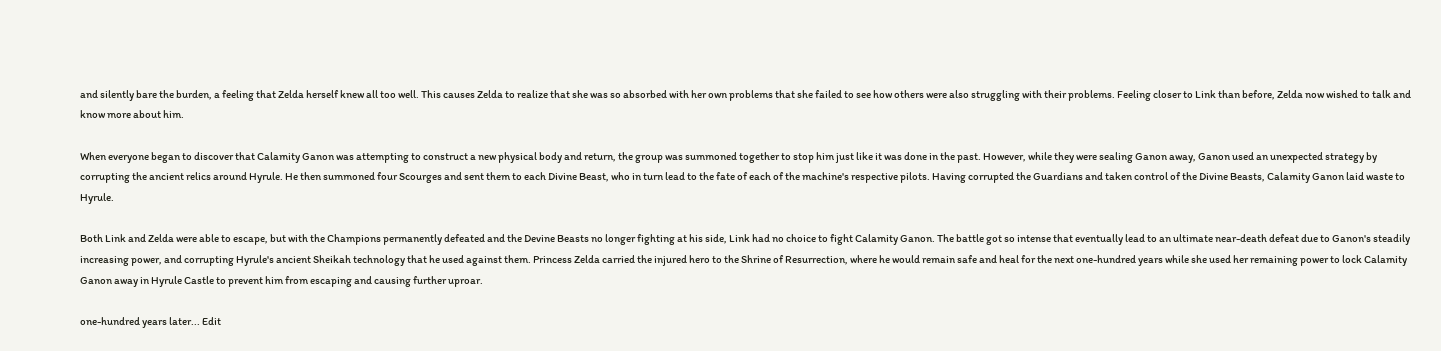and silently bare the burden, a feeling that Zelda herself knew all too well. This causes Zelda to realize that she was so absorbed with her own problems that she failed to see how others were also struggling with their problems. Feeling closer to Link than before, Zelda now wished to talk and know more about him.

When everyone began to discover that Calamity Ganon was attempting to construct a new physical body and return, the group was summoned together to stop him just like it was done in the past. However, while they were sealing Ganon away, Ganon used an unexpected strategy by corrupting the ancient relics around Hyrule. He then summoned four Scourges and sent them to each Divine Beast, who in turn lead to the fate of each of the machine's respective pilots. Having corrupted the Guardians and taken control of the Divine Beasts, Calamity Ganon laid waste to Hyrule.

Both Link and Zelda were able to escape, but with the Champions permanently defeated and the Devine Beasts no longer fighting at his side, Link had no choice to fight Calamity Ganon. The battle got so intense that eventually lead to an ultimate near-death defeat due to Ganon's steadily increasing power, and corrupting Hyrule's ancient Sheikah technology that he used against them. Princess Zelda carried the injured hero to the Shrine of Resurrection, where he would remain safe and heal for the next one-hundred years while she used her remaining power to lock Calamity Ganon away in Hyrule Castle to prevent him from escaping and causing further uproar.

one-hundred years later... Edit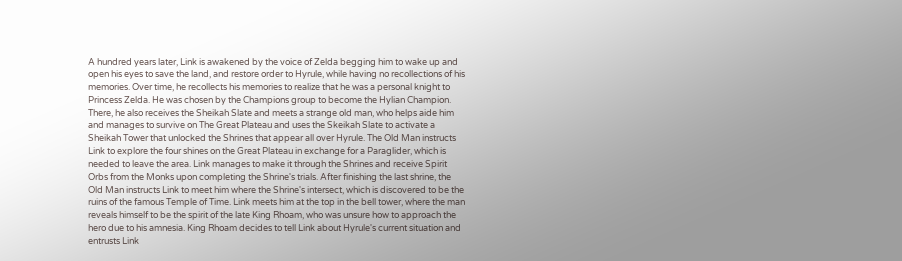A hundred years later, Link is awakened by the voice of Zelda begging him to wake up and open his eyes to save the land, and restore order to Hyrule, while having no recollections of his memories. Over time, he recollects his memories to realize that he was a personal knight to Princess Zelda. He was chosen by the Champions group to become the Hylian Champion. There, he also receives the Sheikah Slate and meets a strange old man, who helps aide him and manages to survive on The Great Plateau and uses the Skeikah Slate to activate a Sheikah Tower that unlocked the Shrines that appear all over Hyrule. The Old Man instructs Link to explore the four shines on the Great Plateau in exchange for a Paraglider, which is needed to leave the area. Link manages to make it through the Shrines and receive Spirit Orbs from the Monks upon completing the Shrine's trials. After finishing the last shrine, the Old Man instructs Link to meet him where the Shrine's intersect, which is discovered to be the ruins of the famous Temple of Time. Link meets him at the top in the bell tower, where the man reveals himself to be the spirit of the late King Rhoam, who was unsure how to approach the hero due to his amnesia. King Rhoam decides to tell Link about Hyrule's current situation and entrusts Link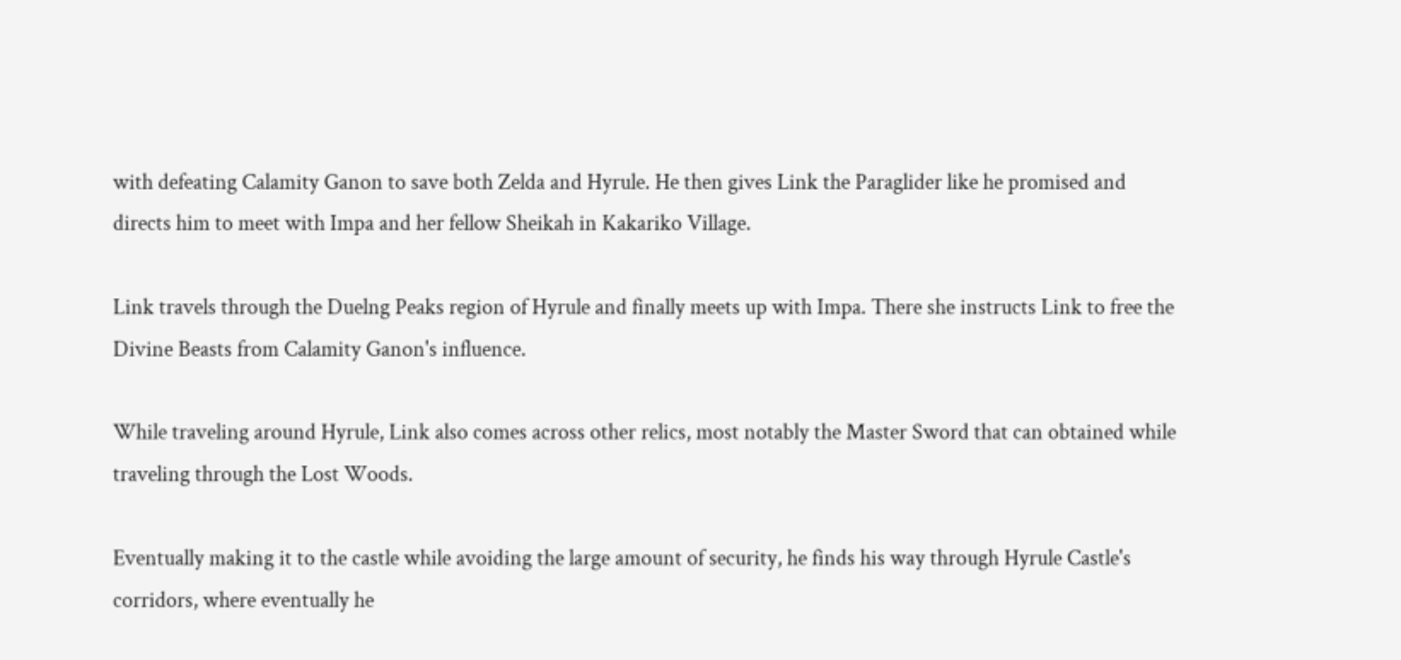with defeating Calamity Ganon to save both Zelda and Hyrule. He then gives Link the Paraglider like he promised and directs him to meet with Impa and her fellow Sheikah in Kakariko Village.

Link travels through the Duelng Peaks region of Hyrule and finally meets up with Impa. There she instructs Link to free the Divine Beasts from Calamity Ganon's influence.

While traveling around Hyrule, Link also comes across other relics, most notably the Master Sword that can obtained while traveling through the Lost Woods.

Eventually making it to the castle while avoiding the large amount of security, he finds his way through Hyrule Castle's corridors, where eventually he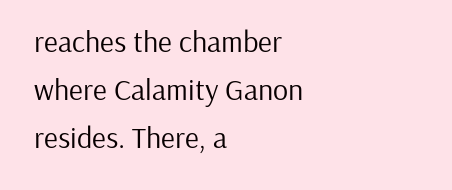reaches the chamber where Calamity Ganon resides. There, a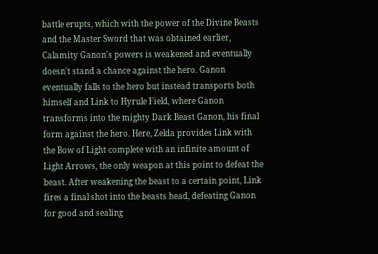battle erupts, which with the power of the Divine Beasts and the Master Sword that was obtained earlier, Calamity Ganon's powers is weakened and eventually doesn't stand a chance against the hero. Ganon eventually falls to the hero but instead transports both himself and Link to Hyrule Field, where Ganon transforms into the mighty Dark Beast Ganon, his final form against the hero. Here, Zelda provides Link with the Bow of Light complete with an infinite amount of Light Arrows, the only weapon at this point to defeat the beast. After weakening the beast to a certain point, Link fires a final shot into the beasts head, defeating Ganon for good and sealing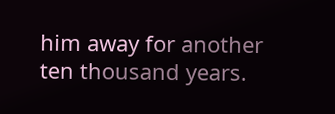him away for another ten thousand years.